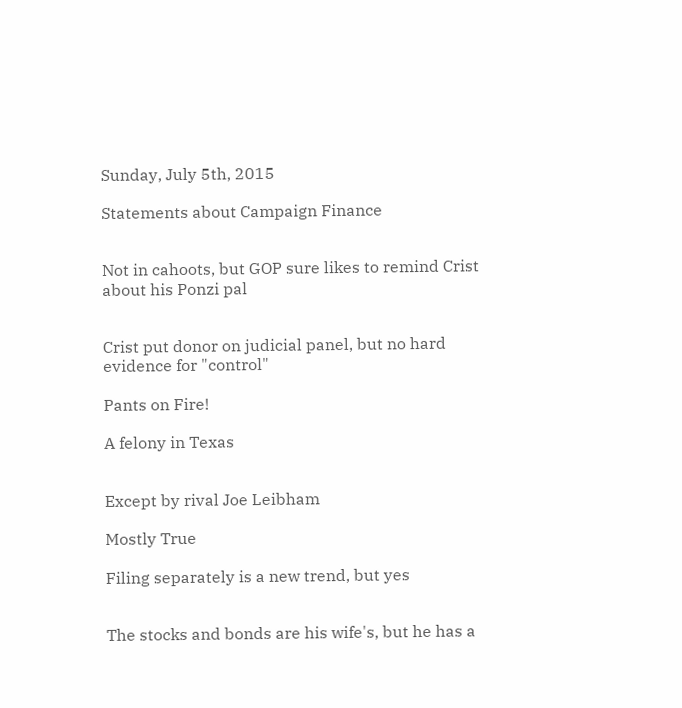Sunday, July 5th, 2015

Statements about Campaign Finance


Not in cahoots, but GOP sure likes to remind Crist about his Ponzi pal


Crist put donor on judicial panel, but no hard evidence for "control"

Pants on Fire!

A felony in Texas


Except by rival Joe Leibham

Mostly True

Filing separately is a new trend, but yes


The stocks and bonds are his wife's, but he has a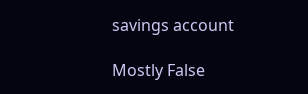savings account

Mostly False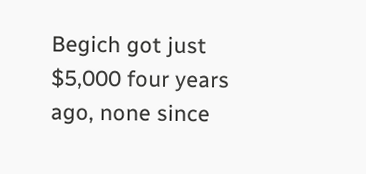Begich got just $5,000 four years ago, none since